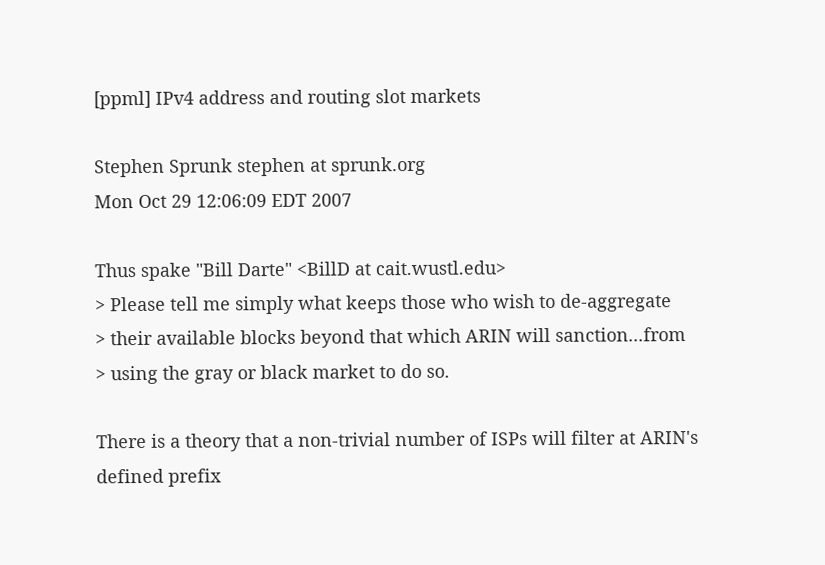[ppml] IPv4 address and routing slot markets

Stephen Sprunk stephen at sprunk.org
Mon Oct 29 12:06:09 EDT 2007

Thus spake "Bill Darte" <BillD at cait.wustl.edu>
> Please tell me simply what keeps those who wish to de-aggregate
> their available blocks beyond that which ARIN will sanction...from
> using the gray or black market to do so.

There is a theory that a non-trivial number of ISPs will filter at ARIN's
defined prefix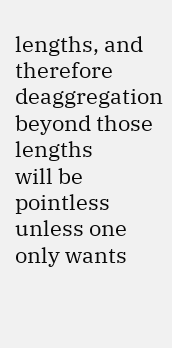lengths, and therefore deaggregation beyond those lengths
will be pointless unless one only wants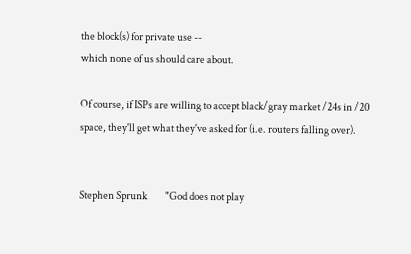the block(s) for private use --
which none of us should care about.

Of course, if ISPs are willing to accept black/gray market /24s in /20
space, they'll get what they've asked for (i.e. routers falling over).


Stephen Sprunk         "God does not play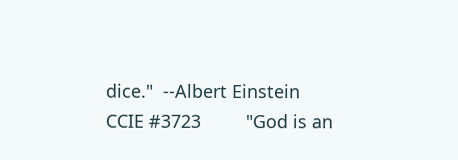dice."  --Albert Einstein
CCIE #3723         "God is an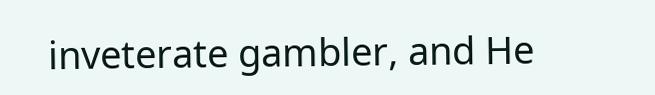inveterate gambler, and He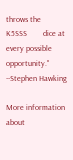throws the
K5SSS        dice at every possible opportunity." --Stephen Hawking

More information about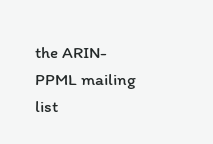the ARIN-PPML mailing list